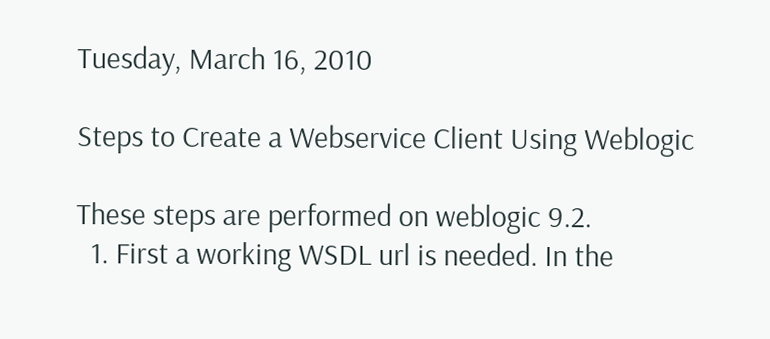Tuesday, March 16, 2010

Steps to Create a Webservice Client Using Weblogic

These steps are performed on weblogic 9.2.
  1. First a working WSDL url is needed. In the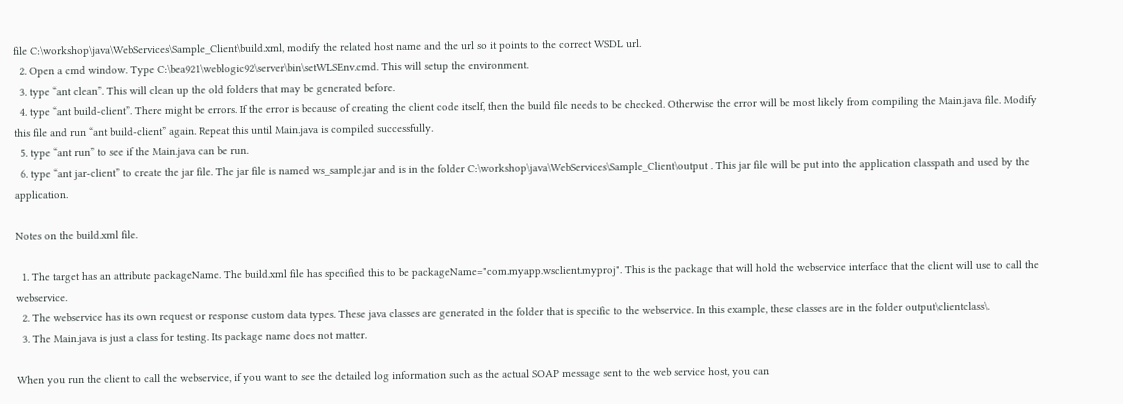file C:\workshop\java\WebServices\Sample_Client\build.xml, modify the related host name and the url so it points to the correct WSDL url.
  2. Open a cmd window. Type C:\bea921\weblogic92\server\bin\setWLSEnv.cmd. This will setup the environment.
  3. type “ant clean”. This will clean up the old folders that may be generated before.
  4. type “ant build-client”. There might be errors. If the error is because of creating the client code itself, then the build file needs to be checked. Otherwise the error will be most likely from compiling the Main.java file. Modify this file and run “ant build-client” again. Repeat this until Main.java is compiled successfully.
  5. type “ant run” to see if the Main.java can be run.
  6. type “ant jar-client” to create the jar file. The jar file is named ws_sample.jar and is in the folder C:\workshop\java\WebServices\Sample_Client\output . This jar file will be put into the application classpath and used by the application.

Notes on the build.xml file.

  1. The target has an attribute packageName. The build.xml file has specified this to be packageName="com.myapp.wsclient.myproj". This is the package that will hold the webservice interface that the client will use to call the webservice.
  2. The webservice has its own request or response custom data types. These java classes are generated in the folder that is specific to the webservice. In this example, these classes are in the folder output\clientclass\.
  3. The Main.java is just a class for testing. Its package name does not matter.

When you run the client to call the webservice, if you want to see the detailed log information such as the actual SOAP message sent to the web service host, you can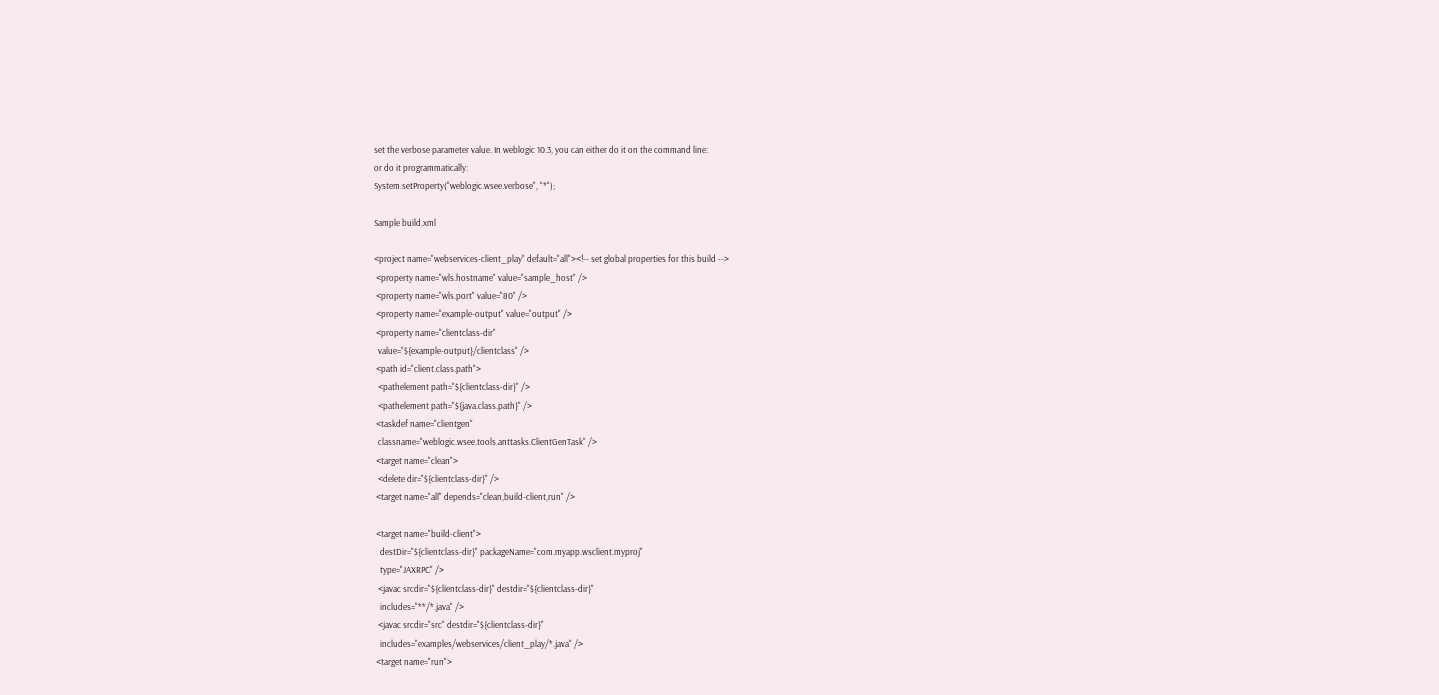set the verbose parameter value. In weblogic 10.3, you can either do it on the command line:
or do it programmatically:
System.setProperty("weblogic.wsee.verbose", "*");

Sample build.xml

<project name="webservices-client_play" default="all"><!-- set global properties for this build -->
 <property name="wls.hostname" value="sample_host" />
 <property name="wls.port" value="80" />
 <property name="example-output" value="output" />
 <property name="clientclass-dir"
  value="${example-output}/clientclass" />
 <path id="client.class.path">
  <pathelement path="${clientclass-dir}" />
  <pathelement path="${java.class.path}" />
 <taskdef name="clientgen"
  classname="weblogic.wsee.tools.anttasks.ClientGenTask" />
 <target name="clean">
  <delete dir="${clientclass-dir}" />
 <target name="all" depends="clean,build-client,run" />

 <target name="build-client">
   destDir="${clientclass-dir}" packageName="com.myapp.wsclient.myproj"
   type="JAXRPC" />
  <javac srcdir="${clientclass-dir}" destdir="${clientclass-dir}"
   includes="**/*.java" />
  <javac srcdir="src" destdir="${clientclass-dir}"
   includes="examples/webservices/client_play/*.java" />
 <target name="run">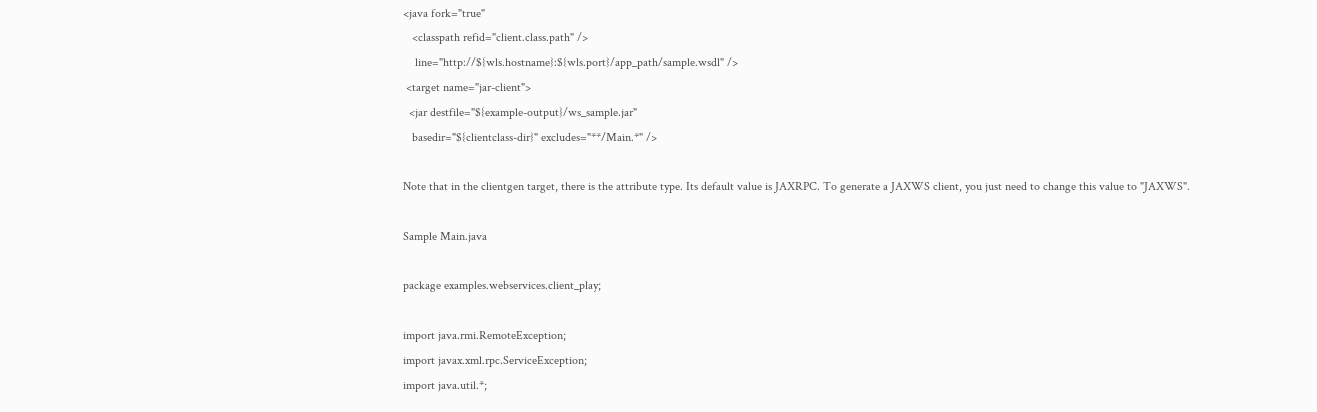<java fork="true"
   <classpath refid="client.class.path" />
    line="http://${wls.hostname}:${wls.port}/app_path/sample.wsdl" />
 <target name="jar-client">
  <jar destfile="${example-output}/ws_sample.jar"
   basedir="${clientclass-dir}" excludes="**/Main.*" />

Note that in the clientgen target, there is the attribute type. Its default value is JAXRPC. To generate a JAXWS client, you just need to change this value to "JAXWS".

Sample Main.java

package examples.webservices.client_play;

import java.rmi.RemoteException;
import javax.xml.rpc.ServiceException;
import java.util.*;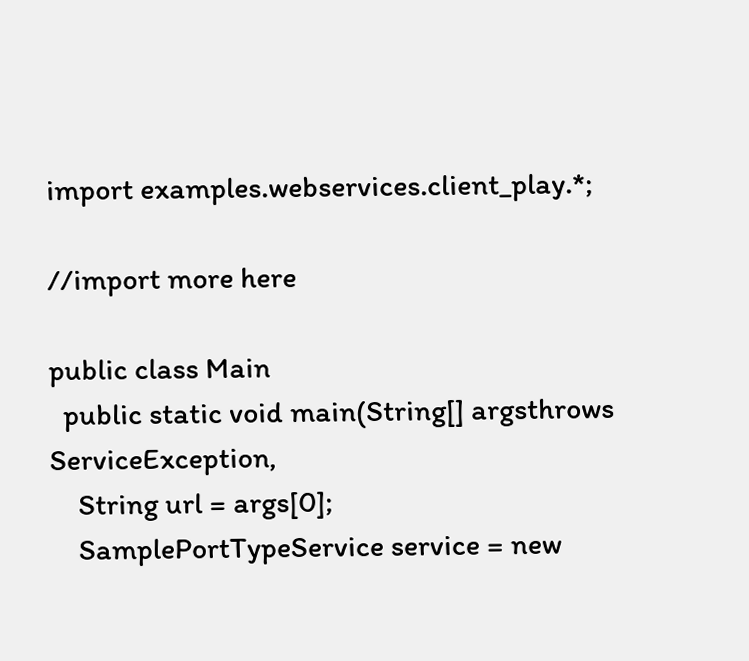import examples.webservices.client_play.*;

//import more here

public class Main
  public static void main(String[] argsthrows ServiceException,
    String url = args[0];
    SamplePortTypeService service = new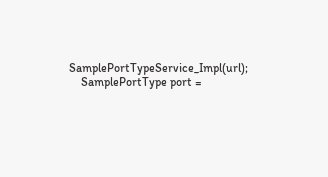SamplePortTypeService_Impl(url);
    SamplePortType port =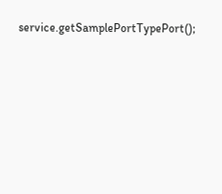service.getSamplePortTypePort();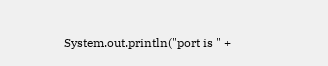System.out.println("port is " +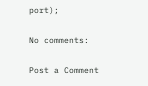port);

No comments:

Post a Comment